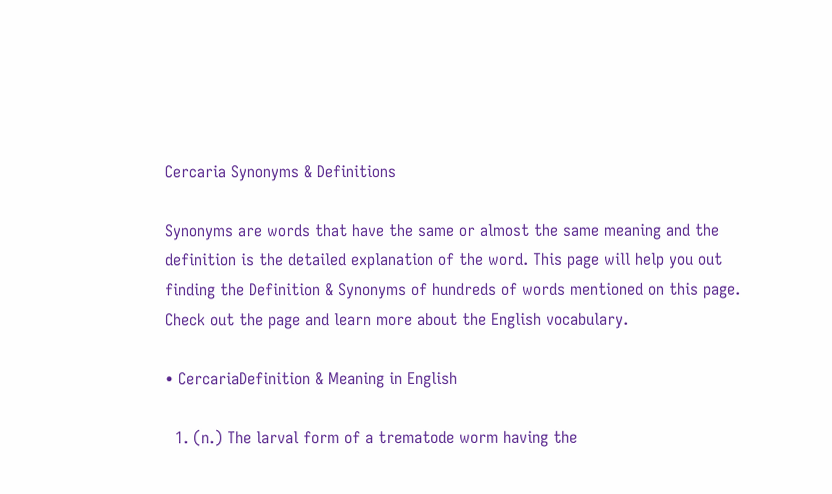Cercaria Synonyms & Definitions

Synonyms are words that have the same or almost the same meaning and the definition is the detailed explanation of the word. This page will help you out finding the Definition & Synonyms of hundreds of words mentioned on this page. Check out the page and learn more about the English vocabulary.

• CercariaDefinition & Meaning in English

  1. (n.) The larval form of a trematode worm having the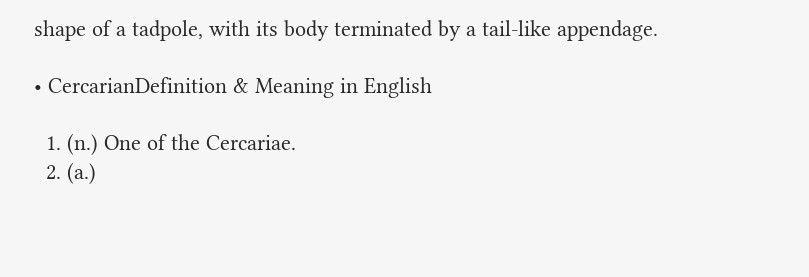shape of a tadpole, with its body terminated by a tail-like appendage.

• CercarianDefinition & Meaning in English

  1. (n.) One of the Cercariae.
  2. (a.)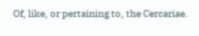Of, like, or pertaining to, the Cercariae.